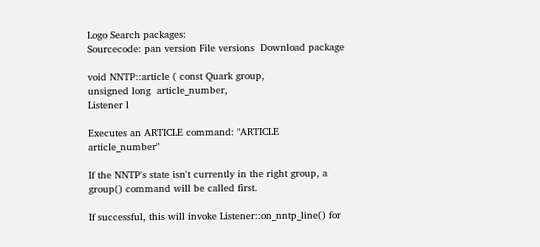Logo Search packages:
Sourcecode: pan version File versions  Download package

void NNTP::article ( const Quark group,
unsigned long  article_number,
Listener l

Executes an ARTICLE command: "ARTICLE article_number"

If the NNTP's state isn't currently in the right group, a group() command will be called first.

If successful, this will invoke Listener::on_nntp_line() for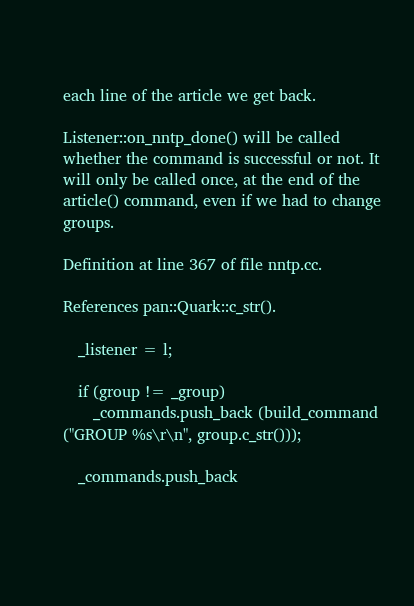each line of the article we get back.

Listener::on_nntp_done() will be called whether the command is successful or not. It will only be called once, at the end of the article() command, even if we had to change groups.

Definition at line 367 of file nntp.cc.

References pan::Quark::c_str().

   _listener = l;

   if (group != _group)
      _commands.push_back (build_command ("GROUP %s\r\n", group.c_str()));

   _commands.push_back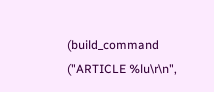(build_command ("ARTICLE %lu\r\n",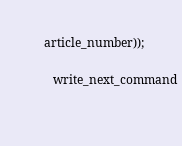article_number));

   write_next_command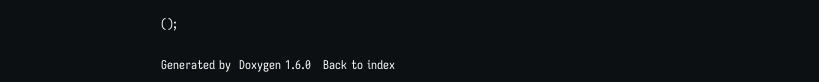();

Generated by  Doxygen 1.6.0   Back to index